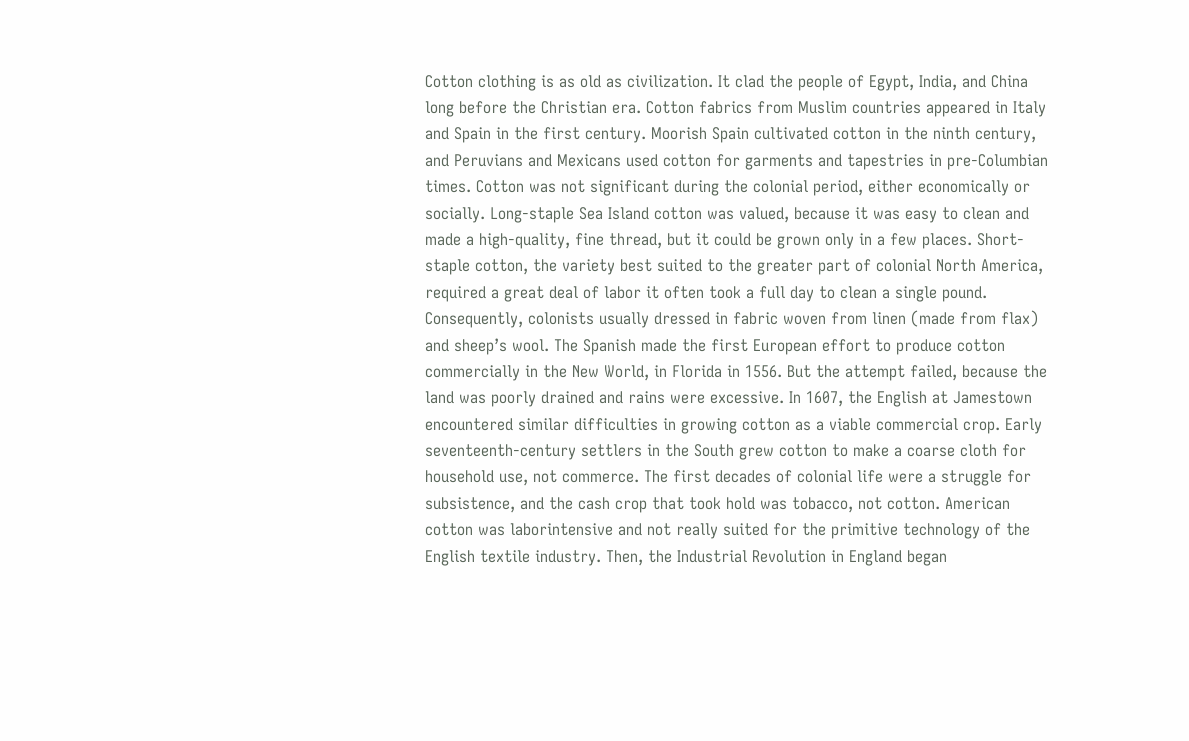Cotton clothing is as old as civilization. It clad the people of Egypt, India, and China long before the Christian era. Cotton fabrics from Muslim countries appeared in Italy and Spain in the first century. Moorish Spain cultivated cotton in the ninth century, and Peruvians and Mexicans used cotton for garments and tapestries in pre-Columbian times. Cotton was not significant during the colonial period, either economically or socially. Long-staple Sea Island cotton was valued, because it was easy to clean and made a high-quality, fine thread, but it could be grown only in a few places. Short-staple cotton, the variety best suited to the greater part of colonial North America, required a great deal of labor it often took a full day to clean a single pound. Consequently, colonists usually dressed in fabric woven from linen (made from flax) and sheep’s wool. The Spanish made the first European effort to produce cotton commercially in the New World, in Florida in 1556. But the attempt failed, because the land was poorly drained and rains were excessive. In 1607, the English at Jamestown encountered similar difficulties in growing cotton as a viable commercial crop. Early seventeenth-century settlers in the South grew cotton to make a coarse cloth for household use, not commerce. The first decades of colonial life were a struggle for subsistence, and the cash crop that took hold was tobacco, not cotton. American cotton was laborintensive and not really suited for the primitive technology of the English textile industry. Then, the Industrial Revolution in England began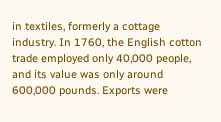in textiles, formerly a cottage industry. In 1760, the English cotton trade employed only 40,000 people, and its value was only around 600,000 pounds. Exports were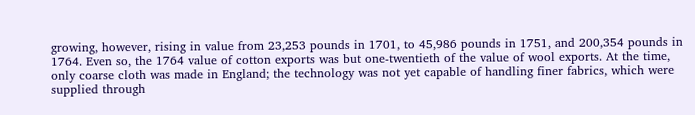growing, however, rising in value from 23,253 pounds in 1701, to 45,986 pounds in 1751, and 200,354 pounds in 1764. Even so, the 1764 value of cotton exports was but one-twentieth of the value of wool exports. At the time, only coarse cloth was made in England; the technology was not yet capable of handling finer fabrics, which were supplied through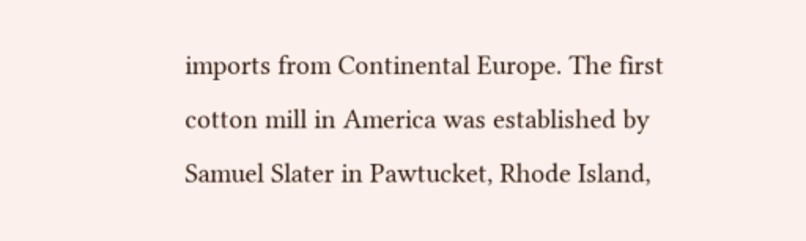imports from Continental Europe. The first cotton mill in America was established by Samuel Slater in Pawtucket, Rhode Island,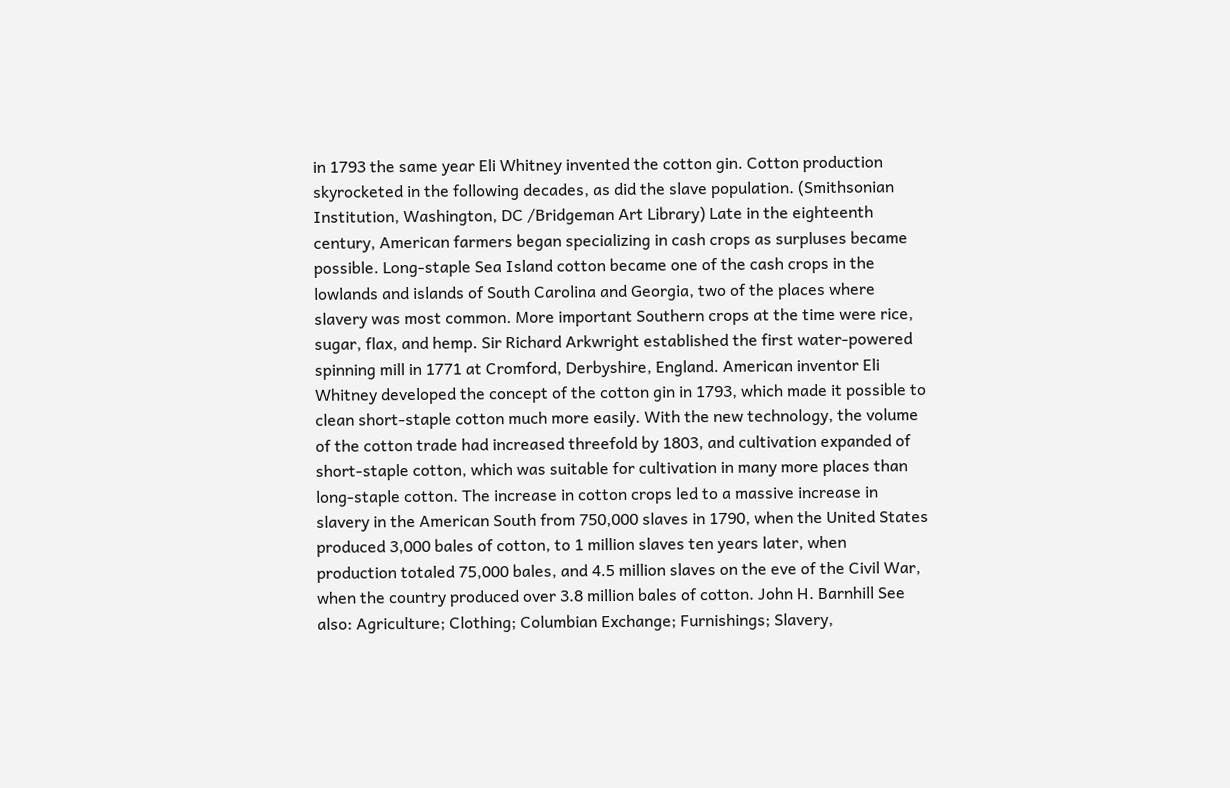in 1793 the same year Eli Whitney invented the cotton gin. Cotton production skyrocketed in the following decades, as did the slave population. (Smithsonian Institution, Washington, DC /Bridgeman Art Library) Late in the eighteenth century, American farmers began specializing in cash crops as surpluses became possible. Long-staple Sea Island cotton became one of the cash crops in the lowlands and islands of South Carolina and Georgia, two of the places where slavery was most common. More important Southern crops at the time were rice, sugar, flax, and hemp. Sir Richard Arkwright established the first water-powered spinning mill in 1771 at Cromford, Derbyshire, England. American inventor Eli Whitney developed the concept of the cotton gin in 1793, which made it possible to clean short-staple cotton much more easily. With the new technology, the volume of the cotton trade had increased threefold by 1803, and cultivation expanded of short-staple cotton, which was suitable for cultivation in many more places than long-staple cotton. The increase in cotton crops led to a massive increase in slavery in the American South from 750,000 slaves in 1790, when the United States produced 3,000 bales of cotton, to 1 million slaves ten years later, when production totaled 75,000 bales, and 4.5 million slaves on the eve of the Civil War, when the country produced over 3.8 million bales of cotton. John H. Barnhill See also: Agriculture; Clothing; Columbian Exchange; Furnishings; Slavery,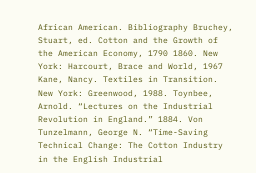African American. Bibliography Bruchey, Stuart, ed. Cotton and the Growth of the American Economy, 1790 1860. New York: Harcourt, Brace and World, 1967 Kane, Nancy. Textiles in Transition. New York: Greenwood, 1988. Toynbee, Arnold. “Lectures on the Industrial Revolution in England.” 1884. Von Tunzelmann, George N. “Time-Saving Technical Change: The Cotton Industry in the English Industrial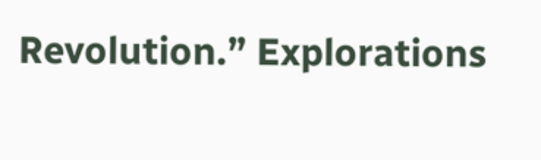Revolution.” Explorations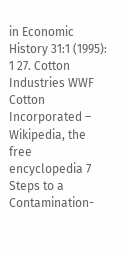in Economic History 31:1 (1995): 1 27. Cotton Industries WWF Cotton Incorporated – Wikipedia, the free encyclopedia 7 Steps to a Contamination-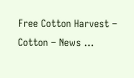Free Cotton Harvest – Cotton – News …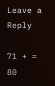Leave a Reply

71 + = 80